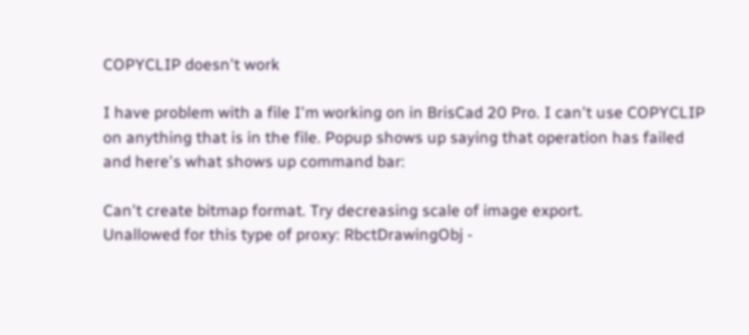COPYCLIP doesn't work

I have problem with a file I'm working on in BrisCad 20 Pro. I can't use COPYCLIP on anything that is in the file. Popup shows up saying that operation has failed and here's what shows up command bar:

Can't create bitmap format. Try decreasing scale of image export.
Unallowed for this type of proxy: RbctDrawingObj -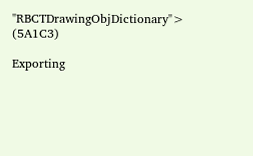"RBCTDrawingObjDictionary"> (5A1C3)

Exporting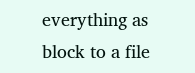everything as block to a file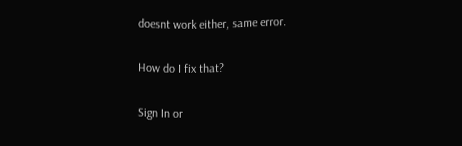doesnt work either, same error.

How do I fix that?

Sign In or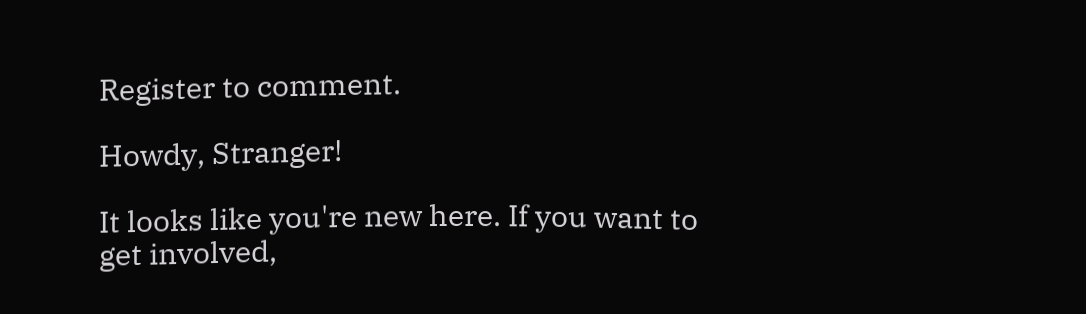Register to comment.

Howdy, Stranger!

It looks like you're new here. If you want to get involved,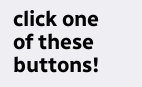click one of these buttons!